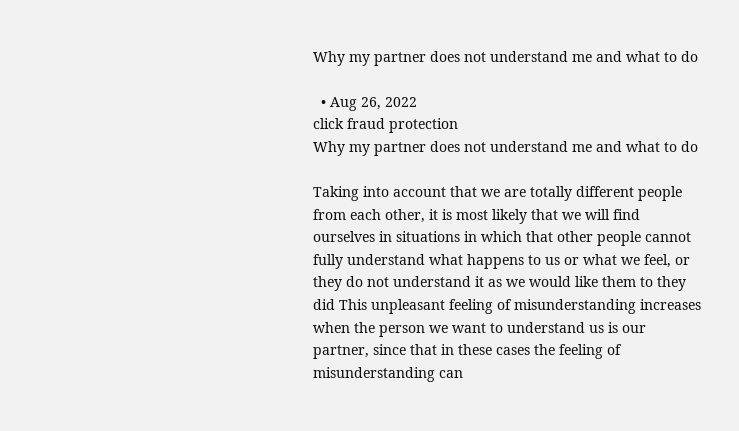Why my partner does not understand me and what to do

  • Aug 26, 2022
click fraud protection
Why my partner does not understand me and what to do

Taking into account that we are totally different people from each other, it is most likely that we will find ourselves in situations in which that other people cannot fully understand what happens to us or what we feel, or they do not understand it as we would like them to they did This unpleasant feeling of misunderstanding increases when the person we want to understand us is our partner, since that in these cases the feeling of misunderstanding can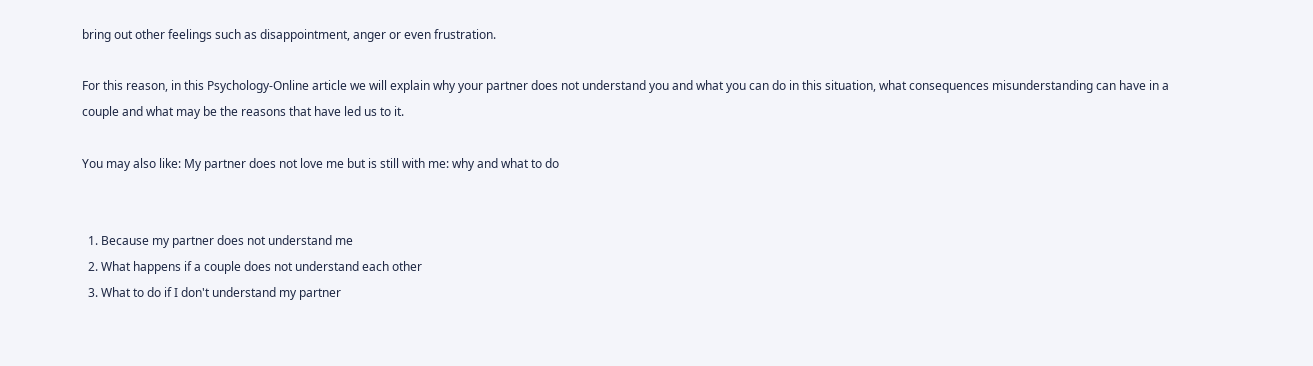bring out other feelings such as disappointment, anger or even frustration.

For this reason, in this Psychology-Online article we will explain why your partner does not understand you and what you can do in this situation, what consequences misunderstanding can have in a couple and what may be the reasons that have led us to it.

You may also like: My partner does not love me but is still with me: why and what to do


  1. Because my partner does not understand me
  2. What happens if a couple does not understand each other
  3. What to do if I don't understand my partner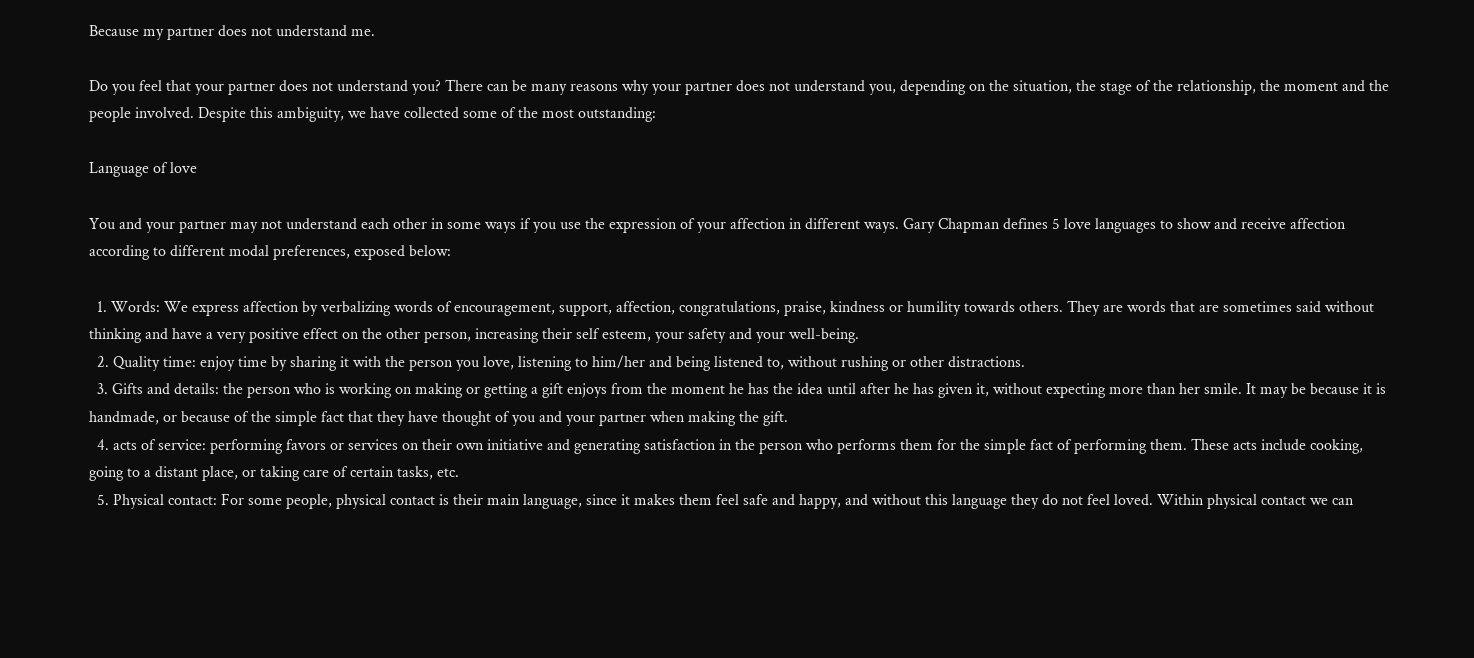Because my partner does not understand me.

Do you feel that your partner does not understand you? There can be many reasons why your partner does not understand you, depending on the situation, the stage of the relationship, the moment and the people involved. Despite this ambiguity, we have collected some of the most outstanding:

Language of love

You and your partner may not understand each other in some ways if you use the expression of your affection in different ways. Gary Chapman defines 5 love languages to show and receive affection according to different modal preferences, exposed below:

  1. Words: We express affection by verbalizing words of encouragement, support, affection, congratulations, praise, kindness or humility towards others. They are words that are sometimes said without thinking and have a very positive effect on the other person, increasing their self esteem, your safety and your well-being.
  2. Quality time: enjoy time by sharing it with the person you love, listening to him/her and being listened to, without rushing or other distractions.
  3. Gifts and details: the person who is working on making or getting a gift enjoys from the moment he has the idea until after he has given it, without expecting more than her smile. It may be because it is handmade, or because of the simple fact that they have thought of you and your partner when making the gift.
  4. acts of service: performing favors or services on their own initiative and generating satisfaction in the person who performs them for the simple fact of performing them. These acts include cooking, going to a distant place, or taking care of certain tasks, etc.
  5. Physical contact: For some people, physical contact is their main language, since it makes them feel safe and happy, and without this language they do not feel loved. Within physical contact we can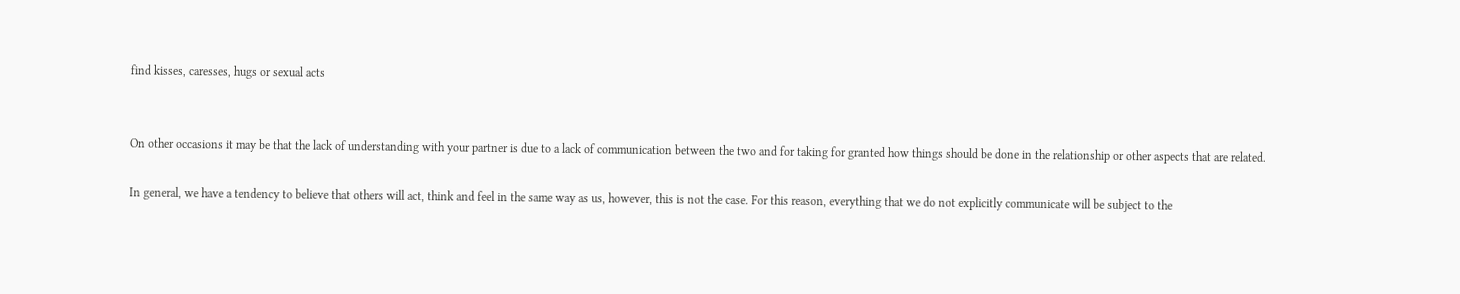find kisses, caresses, hugs or sexual acts


On other occasions it may be that the lack of understanding with your partner is due to a lack of communication between the two and for taking for granted how things should be done in the relationship or other aspects that are related.

In general, we have a tendency to believe that others will act, think and feel in the same way as us, however, this is not the case. For this reason, everything that we do not explicitly communicate will be subject to the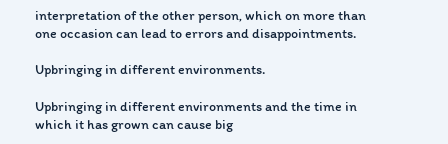interpretation of the other person, which on more than one occasion can lead to errors and disappointments.

Upbringing in different environments.

Upbringing in different environments and the time in which it has grown can cause big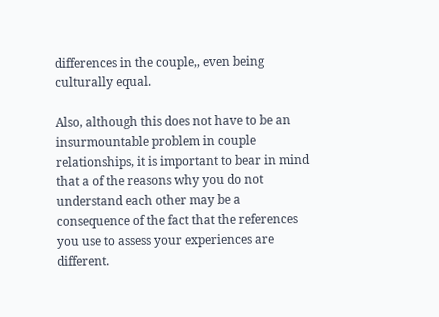differences in the couple,, even being culturally equal.

Also, although this does not have to be an insurmountable problem in couple relationships, it is important to bear in mind that a of the reasons why you do not understand each other may be a consequence of the fact that the references you use to assess your experiences are different.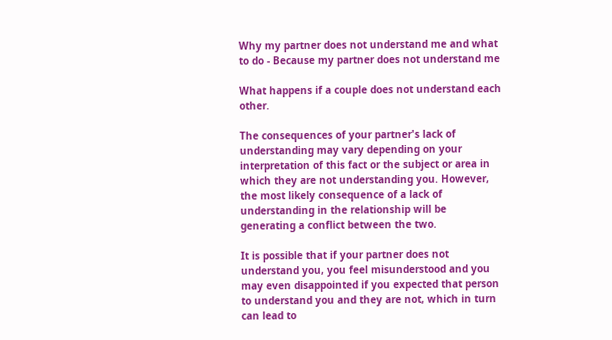Why my partner does not understand me and what to do - Because my partner does not understand me

What happens if a couple does not understand each other.

The consequences of your partner's lack of understanding may vary depending on your interpretation of this fact or the subject or area in which they are not understanding you. However, the most likely consequence of a lack of understanding in the relationship will be generating a conflict between the two.

It is possible that if your partner does not understand you, you feel misunderstood and you may even disappointed if you expected that person to understand you and they are not, which in turn can lead to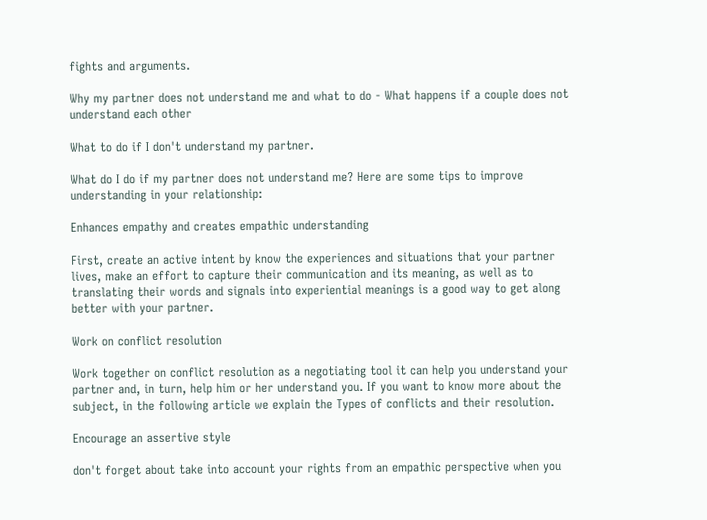fights and arguments.

Why my partner does not understand me and what to do - What happens if a couple does not understand each other

What to do if I don't understand my partner.

What do I do if my partner does not understand me? Here are some tips to improve understanding in your relationship:

Enhances empathy and creates empathic understanding

First, create an active intent by know the experiences and situations that your partner lives, make an effort to capture their communication and its meaning, as well as to translating their words and signals into experiential meanings is a good way to get along better with your partner.

Work on conflict resolution

Work together on conflict resolution as a negotiating tool it can help you understand your partner and, in turn, help him or her understand you. If you want to know more about the subject, in the following article we explain the Types of conflicts and their resolution.

Encourage an assertive style

don't forget about take into account your rights from an empathic perspective when you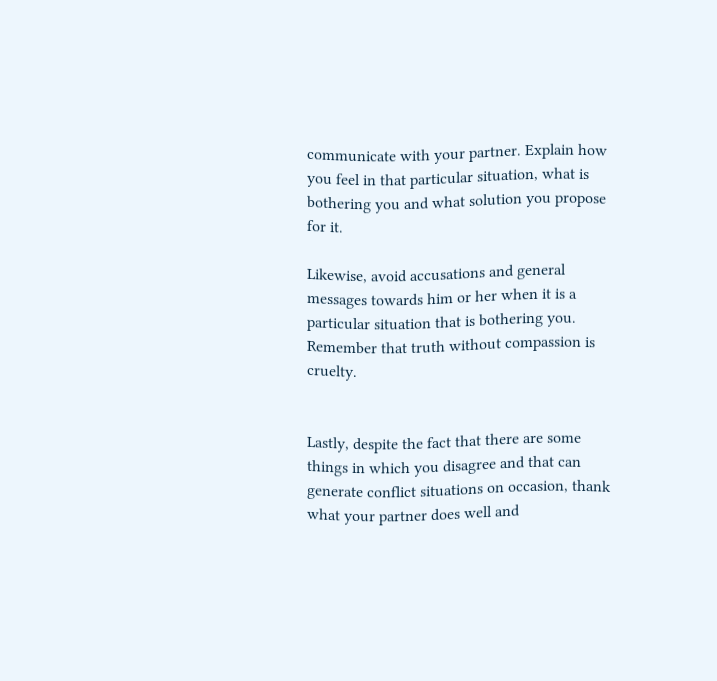communicate with your partner. Explain how you feel in that particular situation, what is bothering you and what solution you propose for it.

Likewise, avoid accusations and general messages towards him or her when it is a particular situation that is bothering you. Remember that truth without compassion is cruelty.


Lastly, despite the fact that there are some things in which you disagree and that can generate conflict situations on occasion, thank what your partner does well and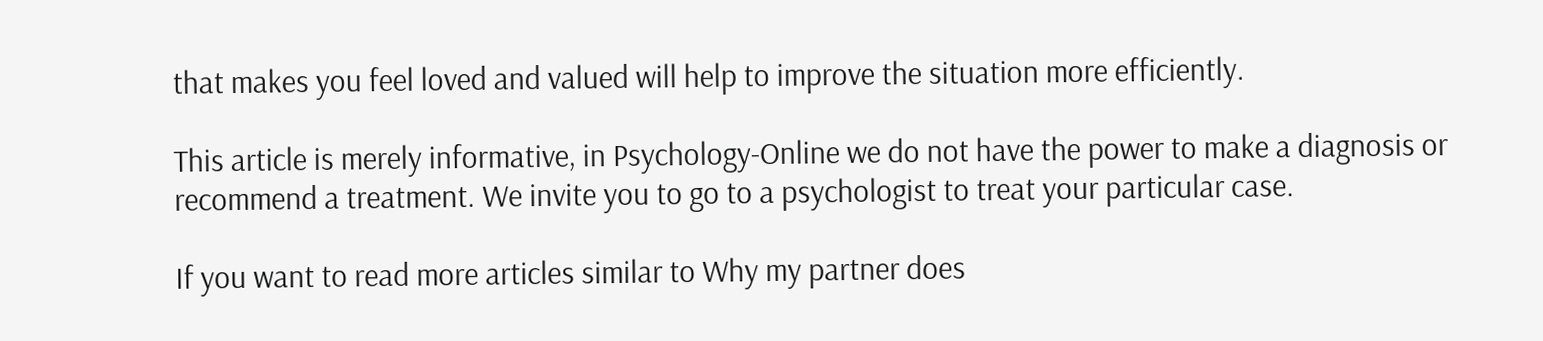that makes you feel loved and valued will help to improve the situation more efficiently.

This article is merely informative, in Psychology-Online we do not have the power to make a diagnosis or recommend a treatment. We invite you to go to a psychologist to treat your particular case.

If you want to read more articles similar to Why my partner does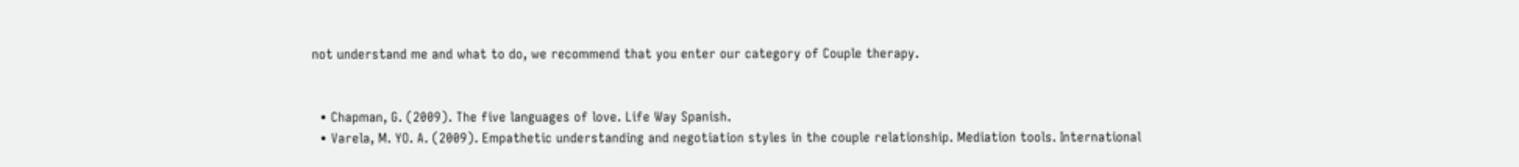not understand me and what to do, we recommend that you enter our category of Couple therapy.


  • Chapman, G. (2009). The five languages of love. Life Way Spanish.
  • Varela, M. YO. A. (2009). Empathetic understanding and negotiation styles in the couple relationship. Mediation tools. International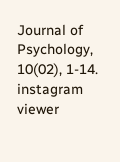Journal of Psychology, 10(02), 1-14.
instagram viewer